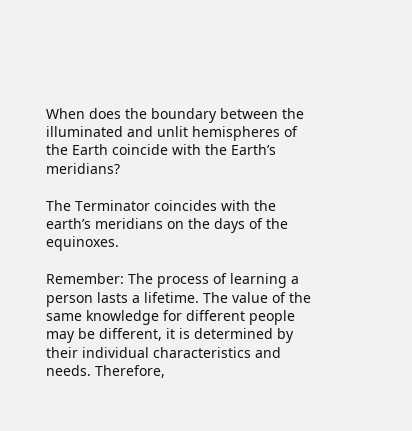When does the boundary between the illuminated and unlit hemispheres of the Earth coincide with the Earth’s meridians?

The Terminator coincides with the earth’s meridians on the days of the equinoxes.

Remember: The process of learning a person lasts a lifetime. The value of the same knowledge for different people may be different, it is determined by their individual characteristics and needs. Therefore,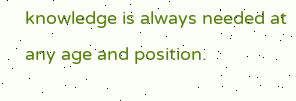knowledge is always needed at any age and position.